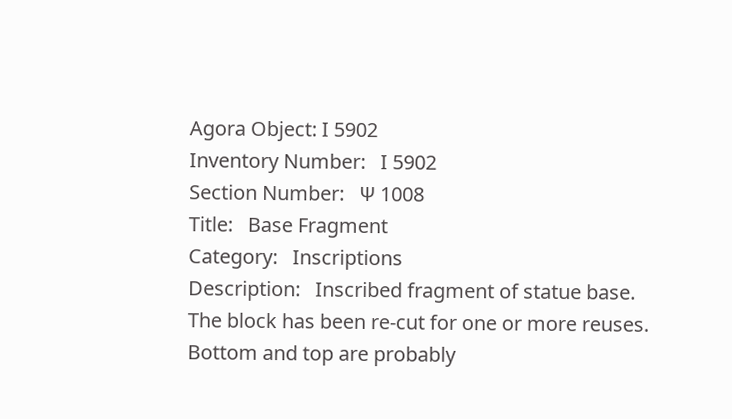Agora Object: I 5902
Inventory Number:   I 5902
Section Number:   Ψ 1008
Title:   Base Fragment
Category:   Inscriptions
Description:   Inscribed fragment of statue base.
The block has been re-cut for one or more reuses.
Bottom and top are probably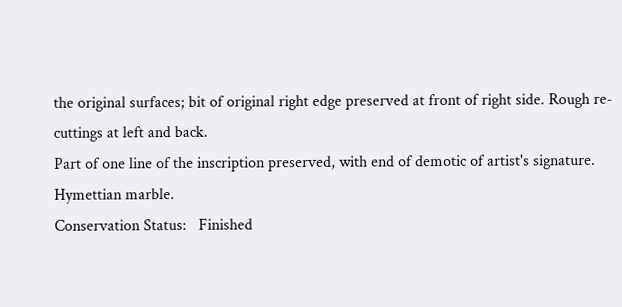the original surfaces; bit of original right edge preserved at front of right side. Rough re-cuttings at left and back.
Part of one line of the inscription preserved, with end of demotic of artist's signature.
Hymettian marble.
Conservation Status:   Finished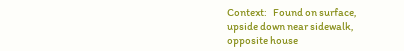Context:   Found on surface, upside down near sidewalk, opposite house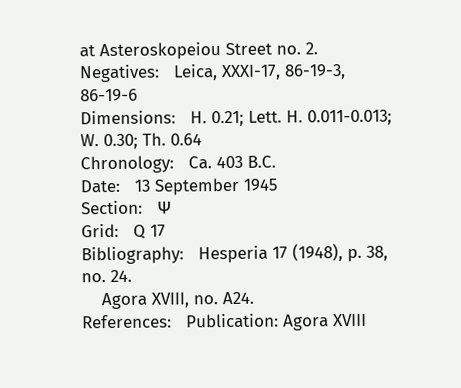at Asteroskopeiou Street no. 2.
Negatives:   Leica, XXXI-17, 86-19-3, 86-19-6
Dimensions:   H. 0.21; Lett. H. 0.011-0.013; W. 0.30; Th. 0.64
Chronology:   Ca. 403 B.C.
Date:   13 September 1945
Section:   Ψ
Grid:   Q 17
Bibliography:   Hesperia 17 (1948), p. 38, no. 24.
    Agora XVIII, no. A24.
References:   Publication: Agora XVIII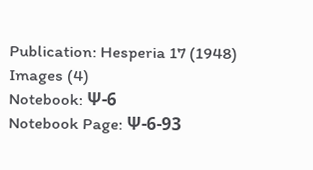Publication: Hesperia 17 (1948)
Images (4)
Notebook: Ψ-6
Notebook Page: Ψ-6-93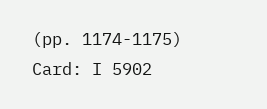(pp. 1174-1175)
Card: I 5902